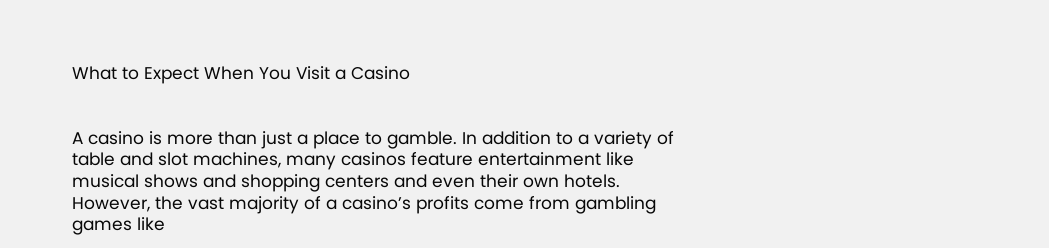What to Expect When You Visit a Casino


A casino is more than just a place to gamble. In addition to a variety of table and slot machines, many casinos feature entertainment like musical shows and shopping centers and even their own hotels. However, the vast majority of a casino’s profits come from gambling games like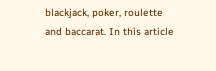blackjack, poker, roulette and baccarat. In this article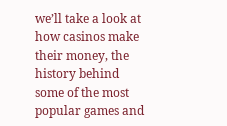we’ll take a look at how casinos make their money, the history behind some of the most popular games and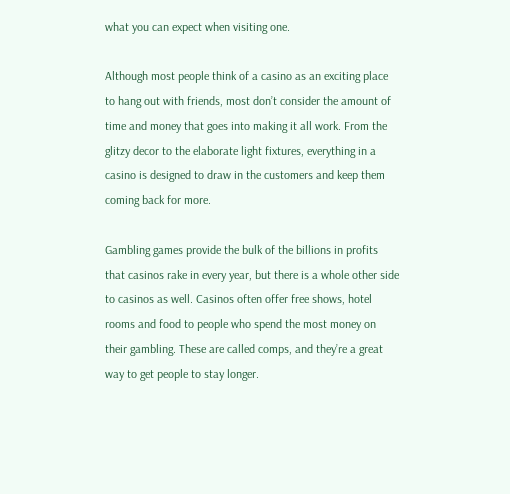what you can expect when visiting one.

Although most people think of a casino as an exciting place to hang out with friends, most don’t consider the amount of time and money that goes into making it all work. From the glitzy decor to the elaborate light fixtures, everything in a casino is designed to draw in the customers and keep them coming back for more.

Gambling games provide the bulk of the billions in profits that casinos rake in every year, but there is a whole other side to casinos as well. Casinos often offer free shows, hotel rooms and food to people who spend the most money on their gambling. These are called comps, and they’re a great way to get people to stay longer.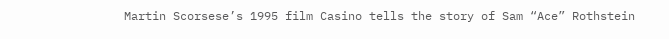Martin Scorsese’s 1995 film Casino tells the story of Sam “Ace” Rothstein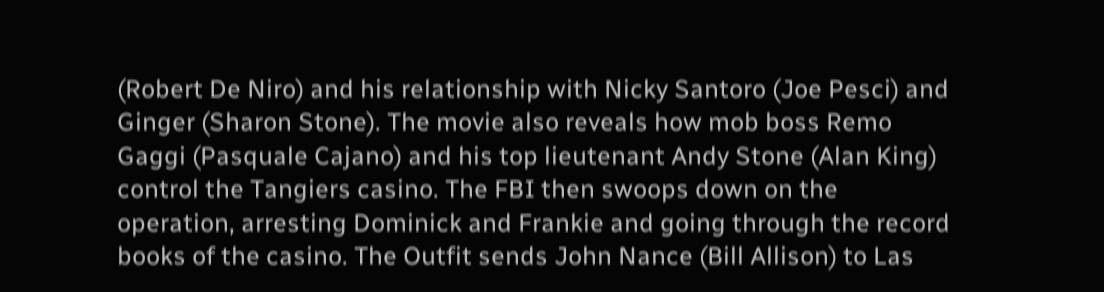(Robert De Niro) and his relationship with Nicky Santoro (Joe Pesci) and Ginger (Sharon Stone). The movie also reveals how mob boss Remo Gaggi (Pasquale Cajano) and his top lieutenant Andy Stone (Alan King) control the Tangiers casino. The FBI then swoops down on the operation, arresting Dominick and Frankie and going through the record books of the casino. The Outfit sends John Nance (Bill Allison) to Las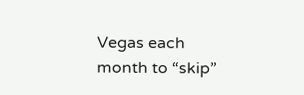Vegas each month to “skip”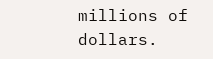millions of dollars.